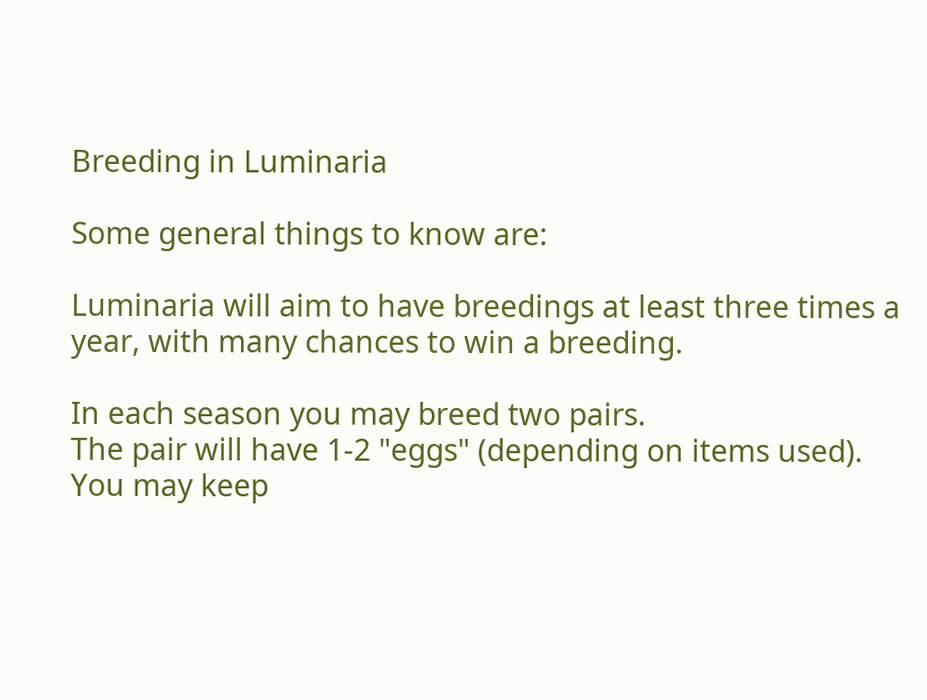Breeding in Luminaria

Some general things to know are:

Luminaria will aim to have breedings at least three times a year, with many chances to win a breeding.

In each season you may breed two pairs.
The pair will have 1-2 "eggs" (depending on items used).
You may keep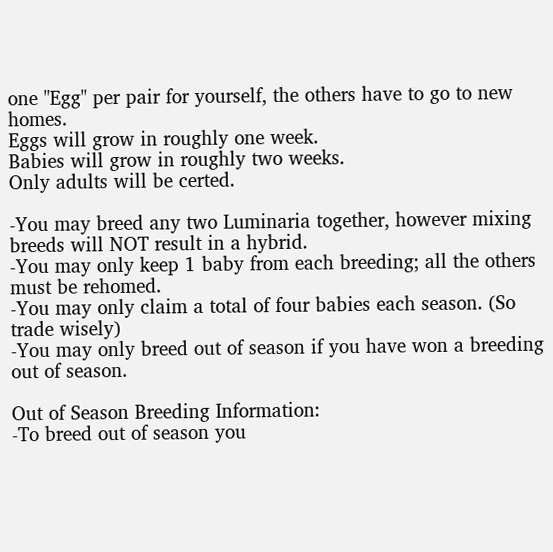one "Egg" per pair for yourself, the others have to go to new homes.
Eggs will grow in roughly one week.
Babies will grow in roughly two weeks.
Only adults will be certed.

-You may breed any two Luminaria together, however mixing breeds will NOT result in a hybrid.
-You may only keep 1 baby from each breeding; all the others must be rehomed.
-You may only claim a total of four babies each season. (So trade wisely)
-You may only breed out of season if you have won a breeding out of season.

Out of Season Breeding Information:
-To breed out of season you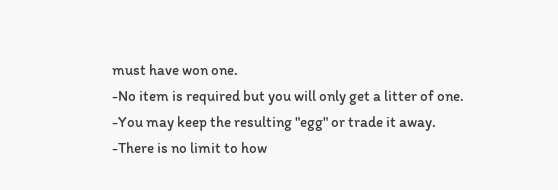must have won one.
-No item is required but you will only get a litter of one.
-You may keep the resulting "egg" or trade it away.
-There is no limit to how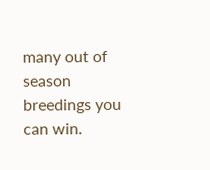many out of season breedings you can win.